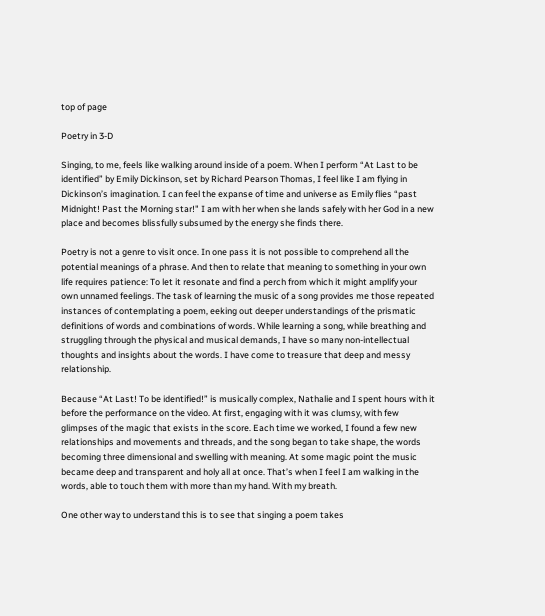top of page

Poetry in 3-D

Singing, to me, feels like walking around inside of a poem. When I perform “At Last to be identified” by Emily Dickinson, set by Richard Pearson Thomas, I feel like I am flying in Dickinson’s imagination. I can feel the expanse of time and universe as Emily flies “past Midnight! Past the Morning star!" I am with her when she lands safely with her God in a new place and becomes blissfully subsumed by the energy she finds there.

Poetry is not a genre to visit once. In one pass it is not possible to comprehend all the potential meanings of a phrase. And then to relate that meaning to something in your own life requires patience: To let it resonate and find a perch from which it might amplify your own unnamed feelings. The task of learning the music of a song provides me those repeated instances of contemplating a poem, eeking out deeper understandings of the prismatic definitions of words and combinations of words. While learning a song, while breathing and struggling through the physical and musical demands, I have so many non-intellectual thoughts and insights about the words. I have come to treasure that deep and messy relationship.

Because “At Last! To be identified!” is musically complex, Nathalie and I spent hours with it before the performance on the video. At first, engaging with it was clumsy, with few glimpses of the magic that exists in the score. Each time we worked, I found a few new relationships and movements and threads, and the song began to take shape, the words becoming three dimensional and swelling with meaning. At some magic point the music became deep and transparent and holy all at once. That’s when I feel I am walking in the words, able to touch them with more than my hand. With my breath.

One other way to understand this is to see that singing a poem takes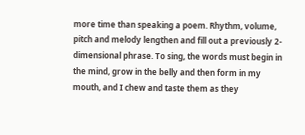more time than speaking a poem. Rhythm, volume, pitch and melody lengthen and fill out a previously 2-dimensional phrase. To sing, the words must begin in the mind, grow in the belly and then form in my mouth, and I chew and taste them as they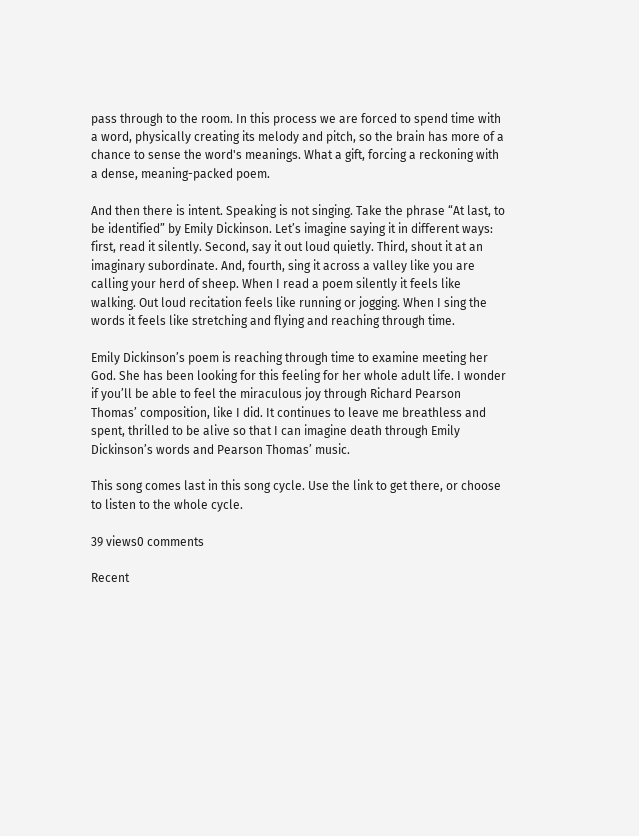pass through to the room. In this process we are forced to spend time with a word, physically creating its melody and pitch, so the brain has more of a chance to sense the word's meanings. What a gift, forcing a reckoning with a dense, meaning-packed poem.

And then there is intent. Speaking is not singing. Take the phrase “At last, to be identified” by Emily Dickinson. Let’s imagine saying it in different ways: first, read it silently. Second, say it out loud quietly. Third, shout it at an imaginary subordinate. And, fourth, sing it across a valley like you are calling your herd of sheep. When I read a poem silently it feels like walking. Out loud recitation feels like running or jogging. When I sing the words it feels like stretching and flying and reaching through time.

Emily Dickinson’s poem is reaching through time to examine meeting her God. She has been looking for this feeling for her whole adult life. I wonder if you’ll be able to feel the miraculous joy through Richard Pearson Thomas’ composition, like I did. It continues to leave me breathless and spent, thrilled to be alive so that I can imagine death through Emily Dickinson’s words and Pearson Thomas’ music.

This song comes last in this song cycle. Use the link to get there, or choose to listen to the whole cycle.

39 views0 comments

Recent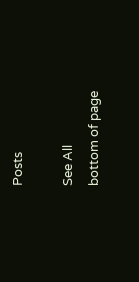Posts

See All
bottom of page